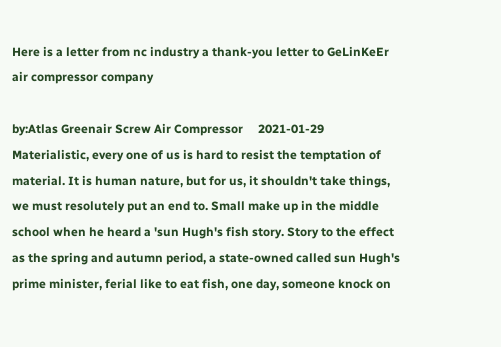Here is a letter from nc industry a thank-you letter to GeLinKeEr air compressor company

by:Atlas Greenair Screw Air Compressor     2021-01-29
Materialistic, every one of us is hard to resist the temptation of material. It is human nature, but for us, it shouldn't take things, we must resolutely put an end to. Small make up in the middle school when he heard a 'sun Hugh's fish story. Story to the effect as the spring and autumn period, a state-owned called sun Hugh's prime minister, ferial like to eat fish, one day, someone knock on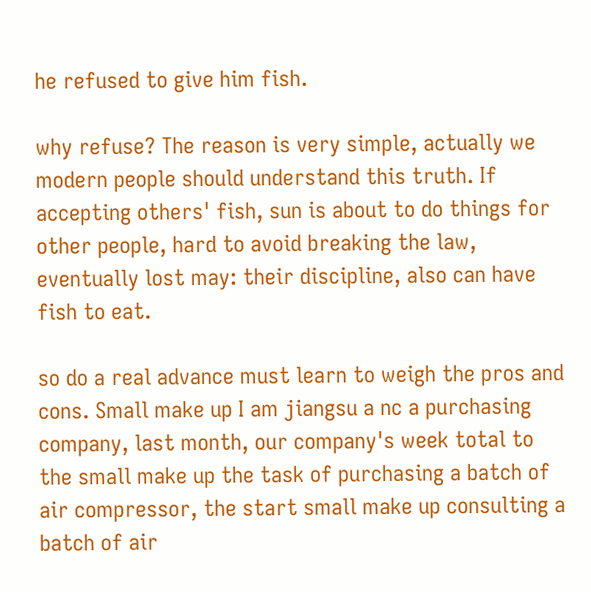he refused to give him fish.

why refuse? The reason is very simple, actually we modern people should understand this truth. If accepting others' fish, sun is about to do things for other people, hard to avoid breaking the law, eventually lost may: their discipline, also can have fish to eat.

so do a real advance must learn to weigh the pros and cons. Small make up I am jiangsu a nc a purchasing company, last month, our company's week total to the small make up the task of purchasing a batch of air compressor, the start small make up consulting a batch of air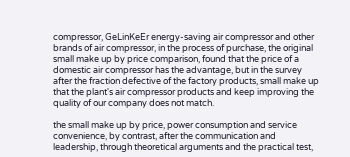compressor, GeLinKeEr energy-saving air compressor and other brands of air compressor, in the process of purchase, the original small make up by price comparison, found that the price of a domestic air compressor has the advantage, but in the survey after the fraction defective of the factory products, small make up that the plant's air compressor products and keep improving the quality of our company does not match.

the small make up by price, power consumption and service convenience, by contrast, after the communication and leadership, through theoretical arguments and the practical test,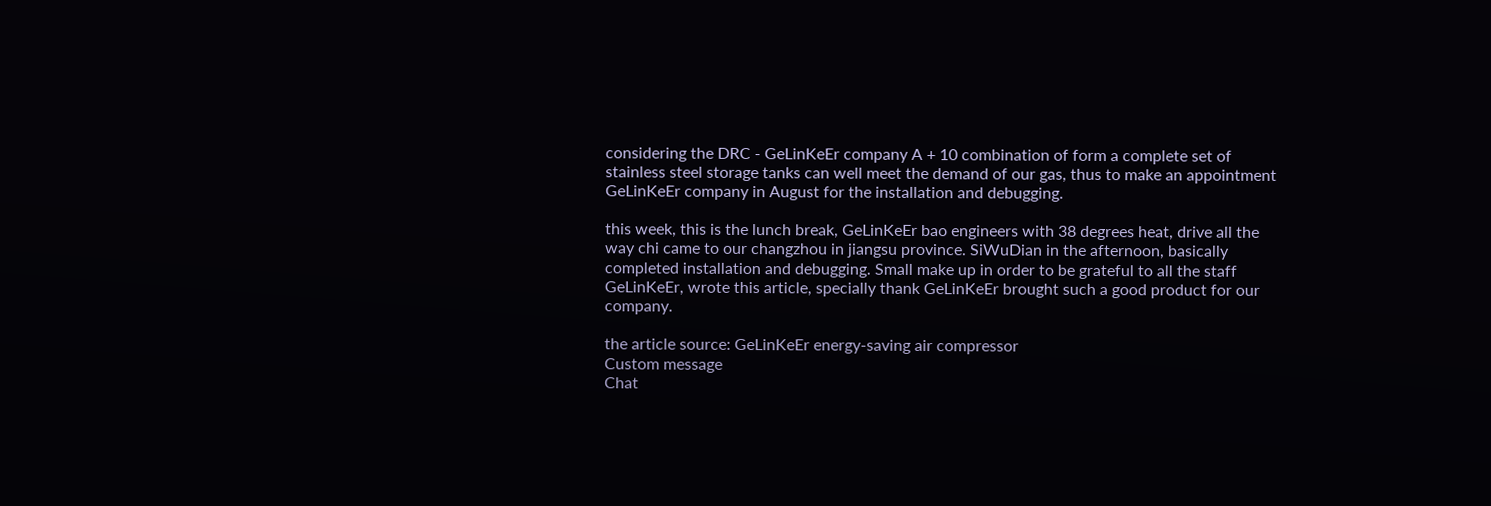considering the DRC - GeLinKeEr company A + 10 combination of form a complete set of stainless steel storage tanks can well meet the demand of our gas, thus to make an appointment GeLinKeEr company in August for the installation and debugging.

this week, this is the lunch break, GeLinKeEr bao engineers with 38 degrees heat, drive all the way chi came to our changzhou in jiangsu province. SiWuDian in the afternoon, basically completed installation and debugging. Small make up in order to be grateful to all the staff GeLinKeEr, wrote this article, specially thank GeLinKeEr brought such a good product for our company.

the article source: GeLinKeEr energy-saving air compressor
Custom message
Chat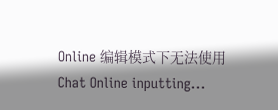Online 编辑模式下无法使用
Chat Online inputting...